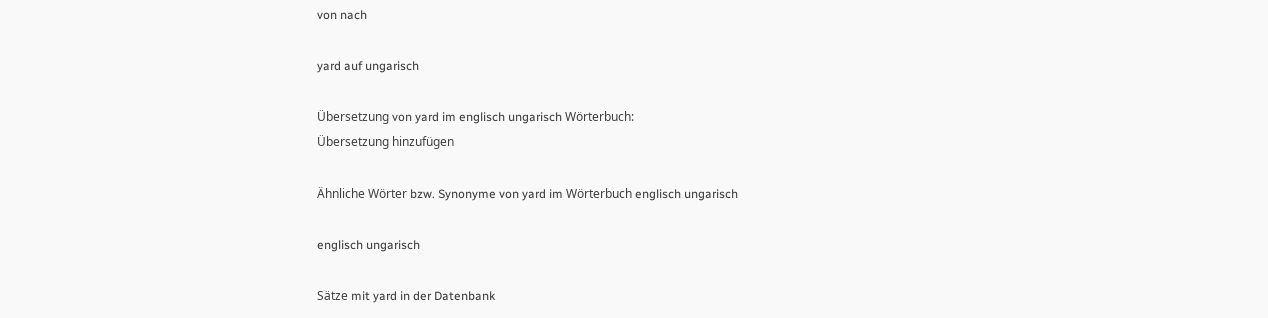von nach

yard auf ungarisch

Übersetzung von yard im englisch ungarisch Wörterbuch:
Übersetzung hinzufügen

Ähnliche Wörter bzw. Synonyme von yard im Wörterbuch englisch ungarisch

englisch ungarisch

Sätze mit yard in der Datenbank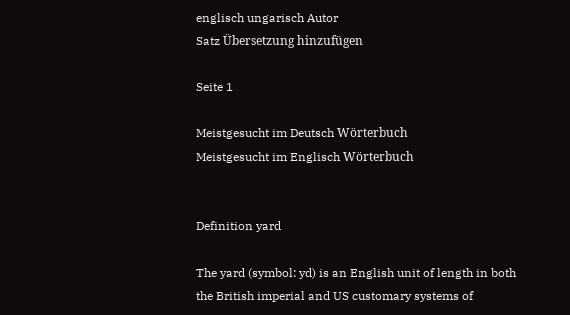englisch ungarisch Autor
Satz Übersetzung hinzufügen

Seite 1

Meistgesucht im Deutsch Wörterbuch
Meistgesucht im Englisch Wörterbuch


Definition yard

The yard (symbol: yd) is an English unit of length in both the British imperial and US customary systems of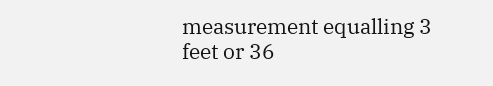measurement equalling 3 feet or 36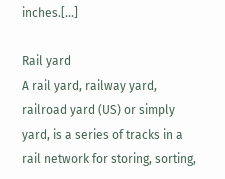inches.[...]

Rail yard
A rail yard, railway yard, railroad yard (US) or simply yard, is a series of tracks in a rail network for storing, sorting,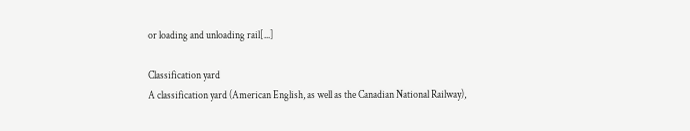or loading and unloading rail[...]

Classification yard
A classification yard (American English, as well as the Canadian National Railway),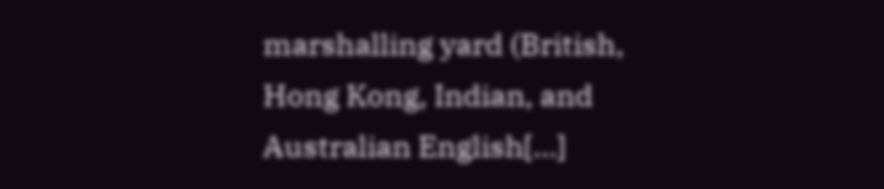marshalling yard (British, Hong Kong, Indian, and Australian English[...]